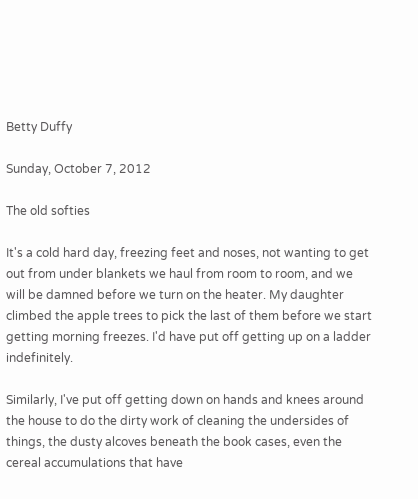Betty Duffy

Sunday, October 7, 2012

The old softies

It's a cold hard day, freezing feet and noses, not wanting to get out from under blankets we haul from room to room, and we will be damned before we turn on the heater. My daughter climbed the apple trees to pick the last of them before we start getting morning freezes. I'd have put off getting up on a ladder indefinitely.

Similarly, I've put off getting down on hands and knees around the house to do the dirty work of cleaning the undersides of things, the dusty alcoves beneath the book cases, even the cereal accumulations that have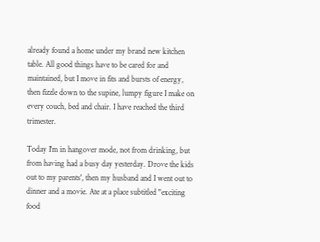already found a home under my brand new kitchen table. All good things have to be cared for and maintained, but I move in fits and bursts of energy, then fizzle down to the supine, lumpy figure I make on every couch, bed and chair. I have reached the third trimester.

Today I'm in hangover mode, not from drinking, but from having had a busy day yesterday. Drove the kids out to my parents', then my husband and I went out to dinner and a movie. Ate at a place subtitled "exciting food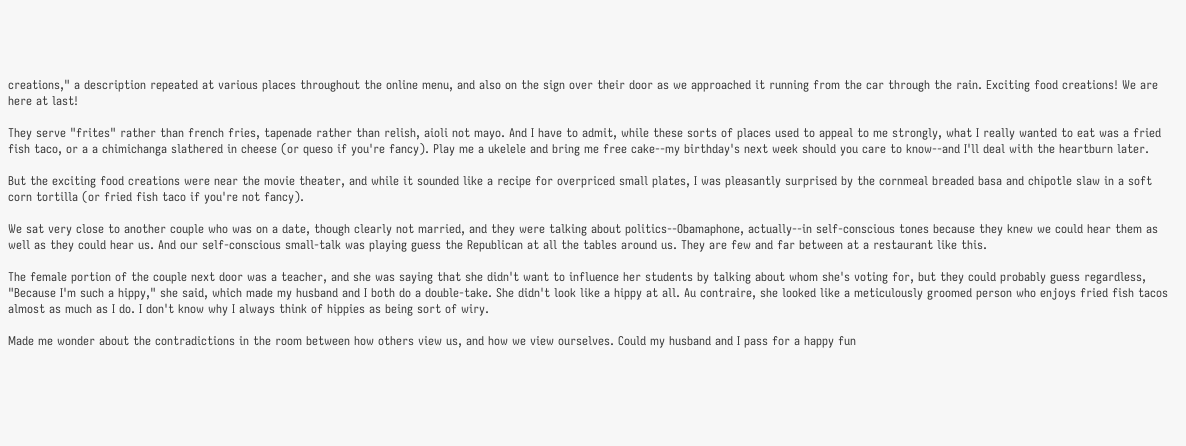creations," a description repeated at various places throughout the online menu, and also on the sign over their door as we approached it running from the car through the rain. Exciting food creations! We are here at last!

They serve "frites" rather than french fries, tapenade rather than relish, aioli not mayo. And I have to admit, while these sorts of places used to appeal to me strongly, what I really wanted to eat was a fried fish taco, or a a chimichanga slathered in cheese (or queso if you're fancy). Play me a ukelele and bring me free cake--my birthday's next week should you care to know--and I'll deal with the heartburn later.

But the exciting food creations were near the movie theater, and while it sounded like a recipe for overpriced small plates, I was pleasantly surprised by the cornmeal breaded basa and chipotle slaw in a soft corn tortilla (or fried fish taco if you're not fancy).

We sat very close to another couple who was on a date, though clearly not married, and they were talking about politics--Obamaphone, actually--in self-conscious tones because they knew we could hear them as well as they could hear us. And our self-conscious small-talk was playing guess the Republican at all the tables around us. They are few and far between at a restaurant like this.

The female portion of the couple next door was a teacher, and she was saying that she didn't want to influence her students by talking about whom she's voting for, but they could probably guess regardless, "Because I'm such a hippy," she said, which made my husband and I both do a double-take. She didn't look like a hippy at all. Au contraire, she looked like a meticulously groomed person who enjoys fried fish tacos almost as much as I do. I don't know why I always think of hippies as being sort of wiry.

Made me wonder about the contradictions in the room between how others view us, and how we view ourselves. Could my husband and I pass for a happy fun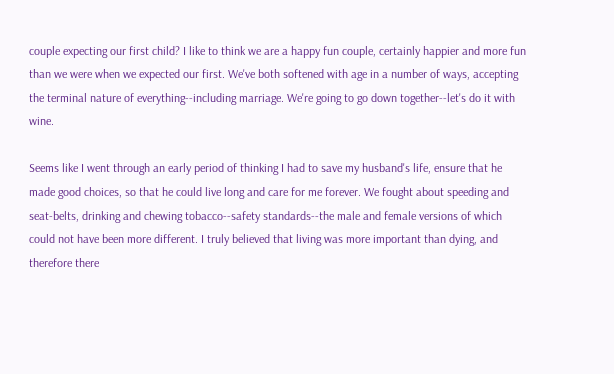couple expecting our first child? I like to think we are a happy fun couple, certainly happier and more fun than we were when we expected our first. We've both softened with age in a number of ways, accepting the terminal nature of everything--including marriage. We're going to go down together--let's do it with wine.

Seems like I went through an early period of thinking I had to save my husband's life, ensure that he made good choices, so that he could live long and care for me forever. We fought about speeding and seat-belts, drinking and chewing tobacco--safety standards--the male and female versions of which could not have been more different. I truly believed that living was more important than dying, and therefore there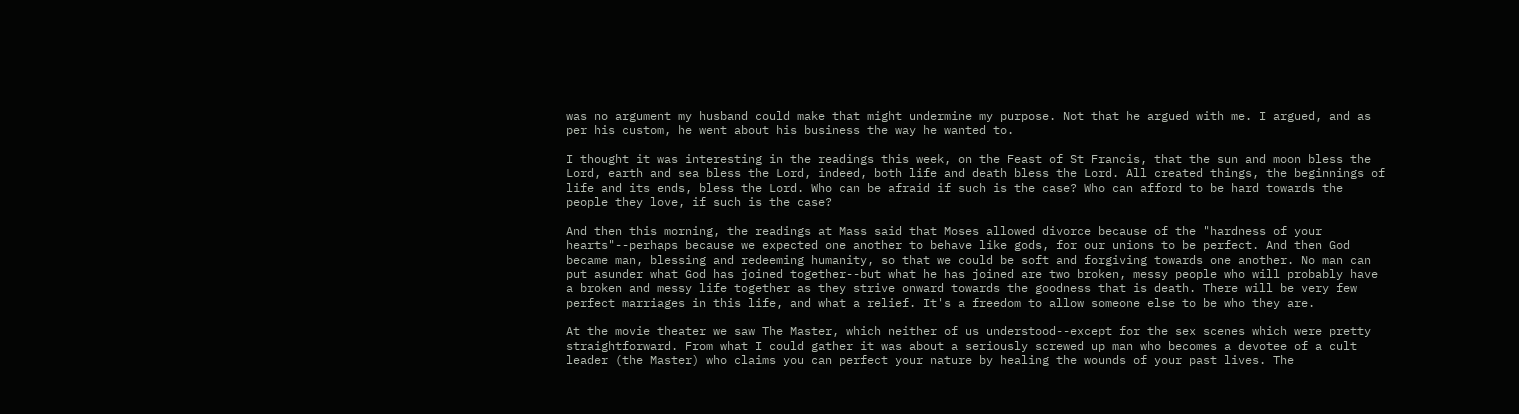was no argument my husband could make that might undermine my purpose. Not that he argued with me. I argued, and as per his custom, he went about his business the way he wanted to.

I thought it was interesting in the readings this week, on the Feast of St Francis, that the sun and moon bless the Lord, earth and sea bless the Lord, indeed, both life and death bless the Lord. All created things, the beginnings of life and its ends, bless the Lord. Who can be afraid if such is the case? Who can afford to be hard towards the people they love, if such is the case?

And then this morning, the readings at Mass said that Moses allowed divorce because of the "hardness of your hearts"--perhaps because we expected one another to behave like gods, for our unions to be perfect. And then God became man, blessing and redeeming humanity, so that we could be soft and forgiving towards one another. No man can put asunder what God has joined together--but what he has joined are two broken, messy people who will probably have a broken and messy life together as they strive onward towards the goodness that is death. There will be very few perfect marriages in this life, and what a relief. It's a freedom to allow someone else to be who they are.

At the movie theater we saw The Master, which neither of us understood--except for the sex scenes which were pretty straightforward. From what I could gather it was about a seriously screwed up man who becomes a devotee of a cult leader (the Master) who claims you can perfect your nature by healing the wounds of your past lives. The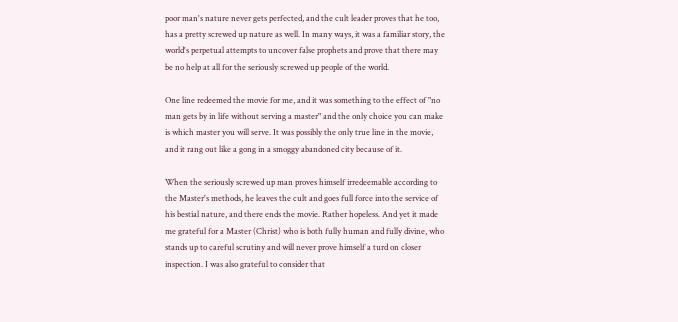poor man's nature never gets perfected, and the cult leader proves that he too, has a pretty screwed up nature as well. In many ways, it was a familiar story, the world's perpetual attempts to uncover false prophets and prove that there may be no help at all for the seriously screwed up people of the world.

One line redeemed the movie for me, and it was something to the effect of "no man gets by in life without serving a master" and the only choice you can make is which master you will serve. It was possibly the only true line in the movie, and it rang out like a gong in a smoggy abandoned city because of it.

When the seriously screwed up man proves himself irredeemable according to the Master's methods, he leaves the cult and goes full force into the service of his bestial nature, and there ends the movie. Rather hopeless. And yet it made me grateful for a Master (Christ) who is both fully human and fully divine, who stands up to careful scrutiny and will never prove himself a turd on closer inspection. I was also grateful to consider that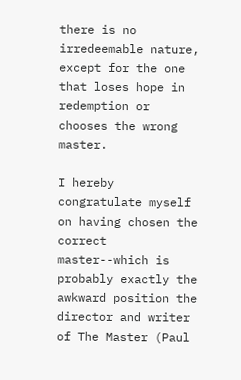there is no irredeemable nature, except for the one that loses hope in redemption or chooses the wrong master.

I hereby congratulate myself on having chosen the correct master--which is probably exactly the awkward position the director and writer of The Master (Paul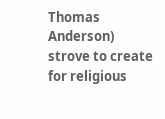Thomas Anderson) strove to create for religious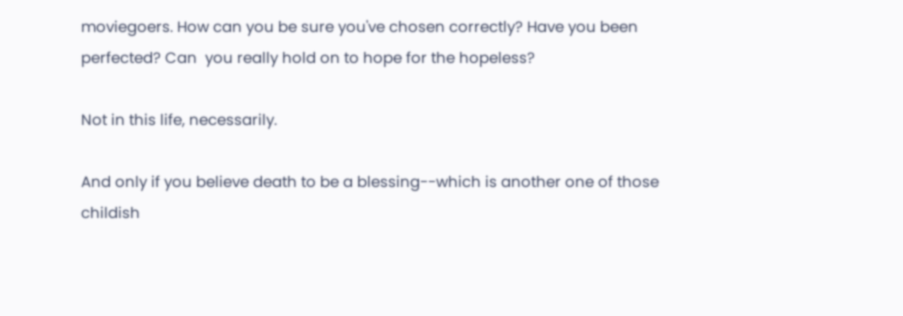moviegoers. How can you be sure you've chosen correctly? Have you been perfected? Can  you really hold on to hope for the hopeless?

Not in this life, necessarily.

And only if you believe death to be a blessing--which is another one of those childish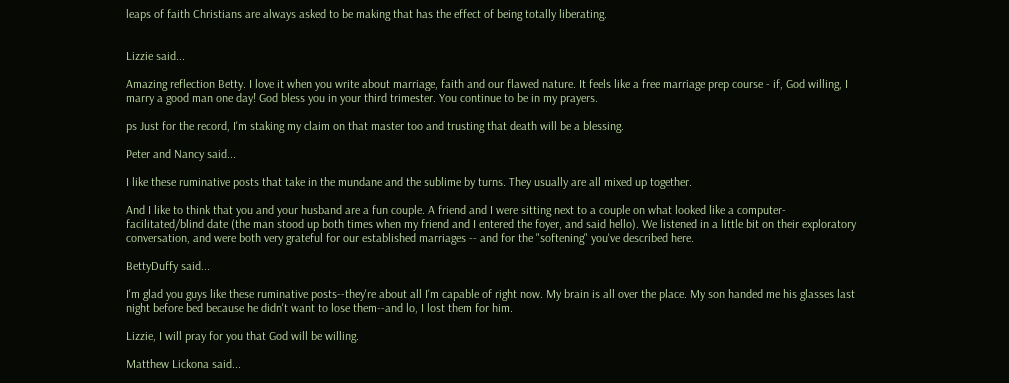leaps of faith Christians are always asked to be making that has the effect of being totally liberating.


Lizzie said...

Amazing reflection Betty. I love it when you write about marriage, faith and our flawed nature. It feels like a free marriage prep course - if, God willing, I marry a good man one day! God bless you in your third trimester. You continue to be in my prayers.

ps Just for the record, I'm staking my claim on that master too and trusting that death will be a blessing.

Peter and Nancy said...

I like these ruminative posts that take in the mundane and the sublime by turns. They usually are all mixed up together.

And I like to think that you and your husband are a fun couple. A friend and I were sitting next to a couple on what looked like a computer-facilitated/blind date (the man stood up both times when my friend and I entered the foyer, and said hello). We listened in a little bit on their exploratory conversation, and were both very grateful for our established marriages -- and for the "softening" you've described here.

BettyDuffy said...

I'm glad you guys like these ruminative posts--they're about all I'm capable of right now. My brain is all over the place. My son handed me his glasses last night before bed because he didn't want to lose them--and lo, I lost them for him.

Lizzie, I will pray for you that God will be willing.

Matthew Lickona said...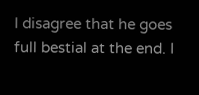I disagree that he goes full bestial at the end. I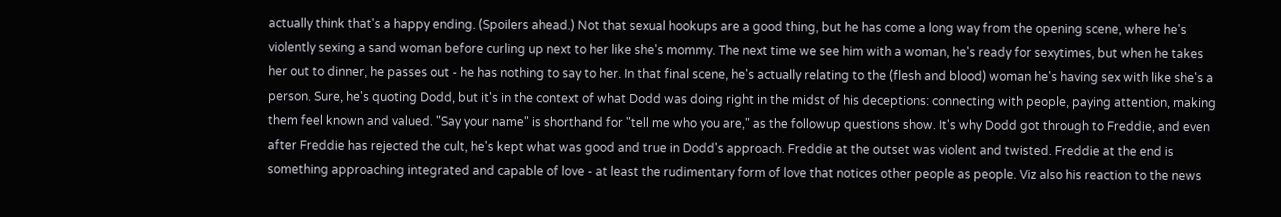actually think that's a happy ending. (Spoilers ahead.) Not that sexual hookups are a good thing, but he has come a long way from the opening scene, where he's violently sexing a sand woman before curling up next to her like she's mommy. The next time we see him with a woman, he's ready for sexytimes, but when he takes her out to dinner, he passes out - he has nothing to say to her. In that final scene, he's actually relating to the (flesh and blood) woman he's having sex with like she's a person. Sure, he's quoting Dodd, but it's in the context of what Dodd was doing right in the midst of his deceptions: connecting with people, paying attention, making them feel known and valued. "Say your name" is shorthand for "tell me who you are," as the followup questions show. It's why Dodd got through to Freddie, and even after Freddie has rejected the cult, he's kept what was good and true in Dodd's approach. Freddie at the outset was violent and twisted. Freddie at the end is something approaching integrated and capable of love - at least the rudimentary form of love that notices other people as people. Viz also his reaction to the news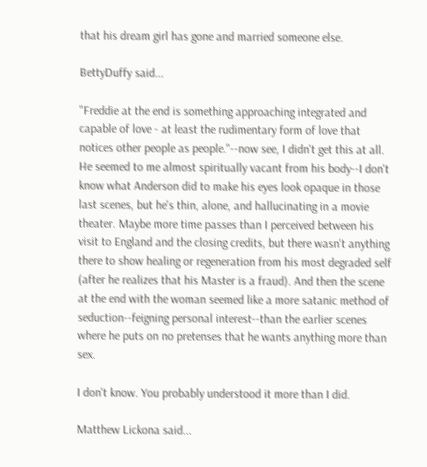that his dream girl has gone and married someone else.

BettyDuffy said...

"Freddie at the end is something approaching integrated and capable of love - at least the rudimentary form of love that notices other people as people."--now see, I didn't get this at all. He seemed to me almost spiritually vacant from his body--I don't know what Anderson did to make his eyes look opaque in those last scenes, but he's thin, alone, and hallucinating in a movie theater. Maybe more time passes than I perceived between his visit to England and the closing credits, but there wasn't anything there to show healing or regeneration from his most degraded self (after he realizes that his Master is a fraud). And then the scene at the end with the woman seemed like a more satanic method of seduction--feigning personal interest--than the earlier scenes where he puts on no pretenses that he wants anything more than sex.

I don't know. You probably understood it more than I did.

Matthew Lickona said...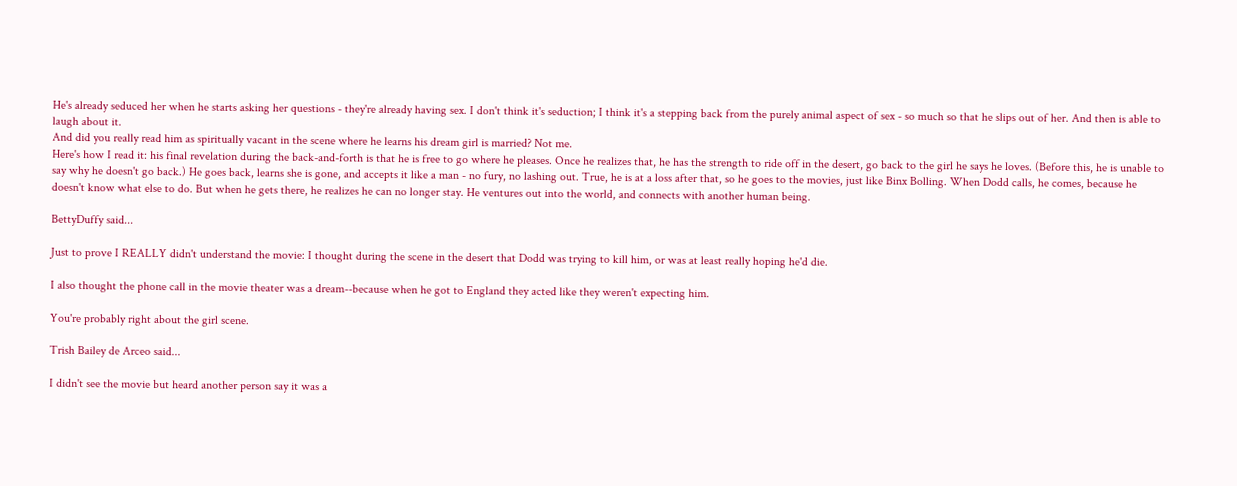He's already seduced her when he starts asking her questions - they're already having sex. I don't think it's seduction; I think it's a stepping back from the purely animal aspect of sex - so much so that he slips out of her. And then is able to laugh about it.
And did you really read him as spiritually vacant in the scene where he learns his dream girl is married? Not me.
Here's how I read it: his final revelation during the back-and-forth is that he is free to go where he pleases. Once he realizes that, he has the strength to ride off in the desert, go back to the girl he says he loves. (Before this, he is unable to say why he doesn't go back.) He goes back, learns she is gone, and accepts it like a man - no fury, no lashing out. True, he is at a loss after that, so he goes to the movies, just like Binx Bolling. When Dodd calls, he comes, because he doesn't know what else to do. But when he gets there, he realizes he can no longer stay. He ventures out into the world, and connects with another human being.

BettyDuffy said...

Just to prove I REALLY didn't understand the movie: I thought during the scene in the desert that Dodd was trying to kill him, or was at least really hoping he'd die.

I also thought the phone call in the movie theater was a dream--because when he got to England they acted like they weren't expecting him.

You're probably right about the girl scene.

Trish Bailey de Arceo said...

I didn't see the movie but heard another person say it was a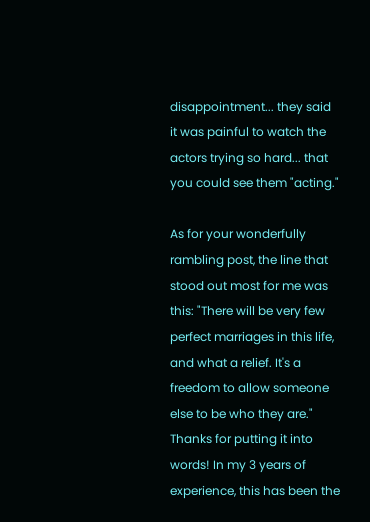disappointment... they said it was painful to watch the actors trying so hard... that you could see them "acting."

As for your wonderfully rambling post, the line that stood out most for me was this: "There will be very few perfect marriages in this life, and what a relief. It's a freedom to allow someone else to be who they are." Thanks for putting it into words! In my 3 years of experience, this has been the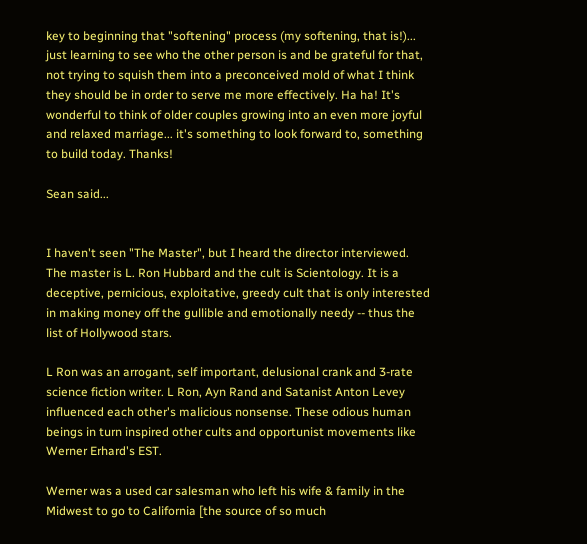key to beginning that "softening" process (my softening, that is!)... just learning to see who the other person is and be grateful for that, not trying to squish them into a preconceived mold of what I think they should be in order to serve me more effectively. Ha ha! It's wonderful to think of older couples growing into an even more joyful and relaxed marriage... it's something to look forward to, something to build today. Thanks!

Sean said...


I haven't seen "The Master", but I heard the director interviewed. The master is L. Ron Hubbard and the cult is Scientology. It is a deceptive, pernicious, exploitative, greedy cult that is only interested in making money off the gullible and emotionally needy -- thus the list of Hollywood stars.

L Ron was an arrogant, self important, delusional crank and 3-rate science fiction writer. L Ron, Ayn Rand and Satanist Anton Levey influenced each other's malicious nonsense. These odious human beings in turn inspired other cults and opportunist movements like Werner Erhard's EST.

Werner was a used car salesman who left his wife & family in the Midwest to go to California [the source of so much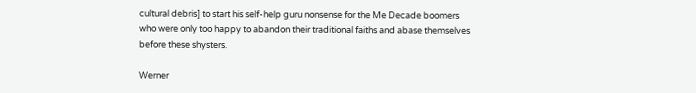cultural debris] to start his self-help guru nonsense for the Me Decade boomers who were only too happy to abandon their traditional faiths and abase themselves before these shysters.

Werner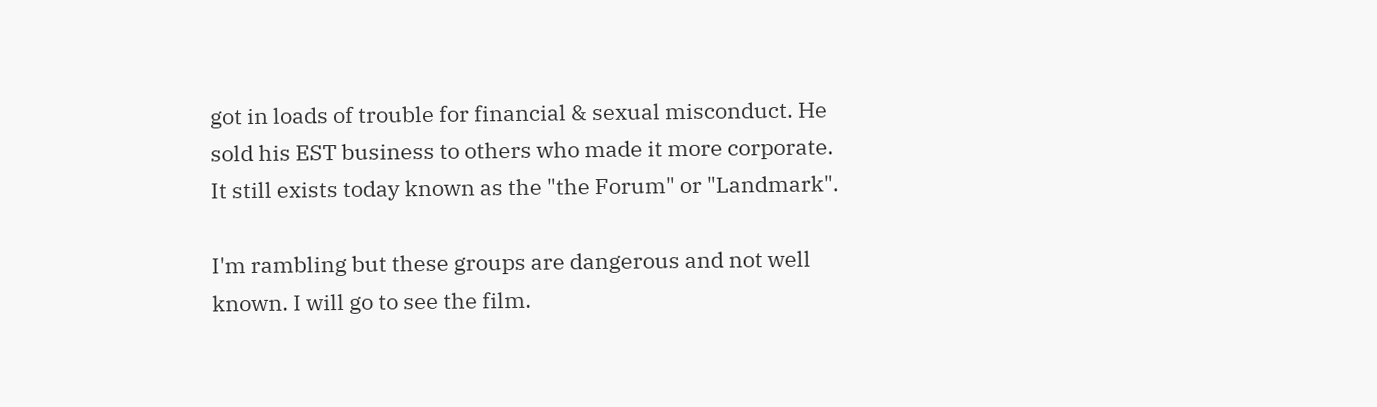got in loads of trouble for financial & sexual misconduct. He sold his EST business to others who made it more corporate. It still exists today known as the "the Forum" or "Landmark".

I'm rambling but these groups are dangerous and not well known. I will go to see the film.